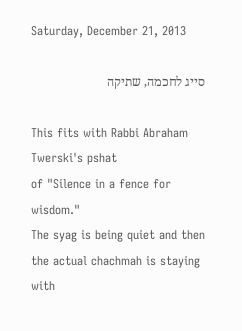Saturday, December 21, 2013

סייג לחכמה, שתיקה

This fits with Rabbi Abraham Twerski's pshat
of "Silence in a fence for wisdom."
The syag is being quiet and then
the actual chachmah is staying with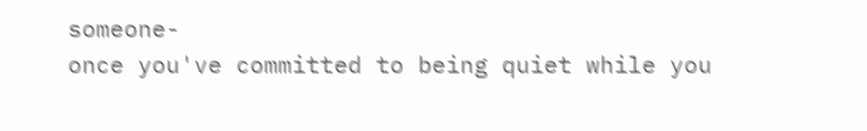someone-
once you've committed to being quiet while you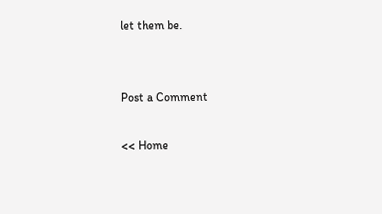let them be.


Post a Comment

<< Home